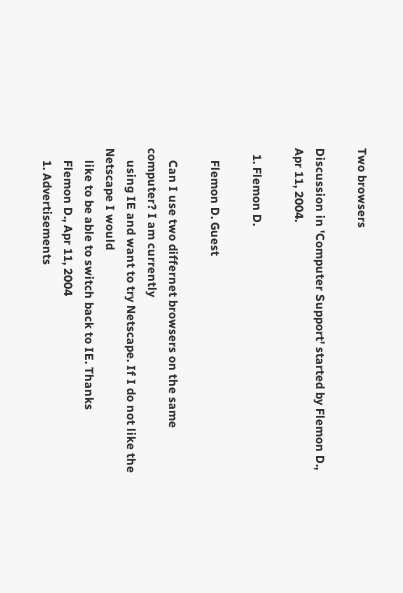Two browsers

Discussion in 'Computer Support' started by Flemon D., Apr 11, 2004.

  1. Flemon D.

    Flemon D. Guest

    Can I use two differnet browsers on the same computer? I am currently
    using IE and want to try Netscape. If I do not like the Netscape I would
    like to be able to switch back to IE. Thanks
    Flemon D., Apr 11, 2004
    1. Advertisements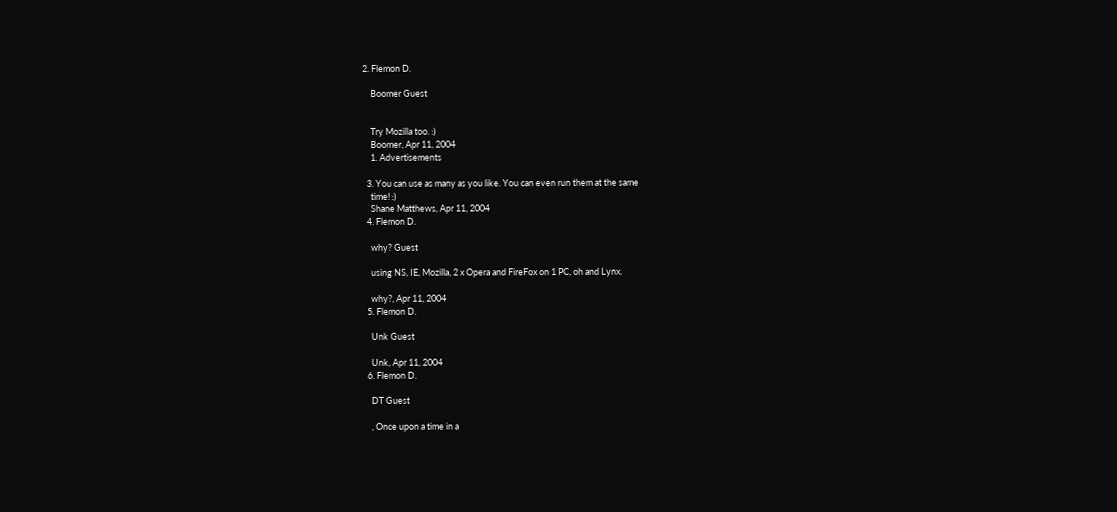2. Flemon D.

    Boomer Guest


    Try Mozilla too. :)
    Boomer, Apr 11, 2004
    1. Advertisements

  3. You can use as many as you like. You can even run them at the same
    time! :)
    Shane Matthews, Apr 11, 2004
  4. Flemon D.

    why? Guest

    using NS, IE, Mozilla, 2 x Opera and FireFox on 1 PC, oh and Lynx.

    why?, Apr 11, 2004
  5. Flemon D.

    Unk Guest

    Unk, Apr 11, 2004
  6. Flemon D.

    DT Guest

    , Once upon a time in a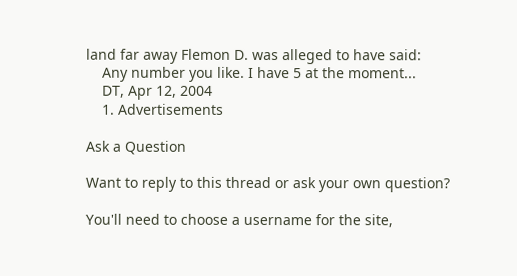land far away Flemon D. was alleged to have said:
    Any number you like. I have 5 at the moment...
    DT, Apr 12, 2004
    1. Advertisements

Ask a Question

Want to reply to this thread or ask your own question?

You'll need to choose a username for the site,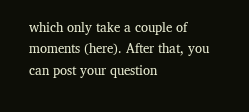which only take a couple of moments (here). After that, you can post your question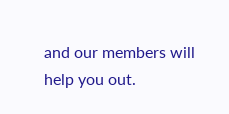and our members will help you out.